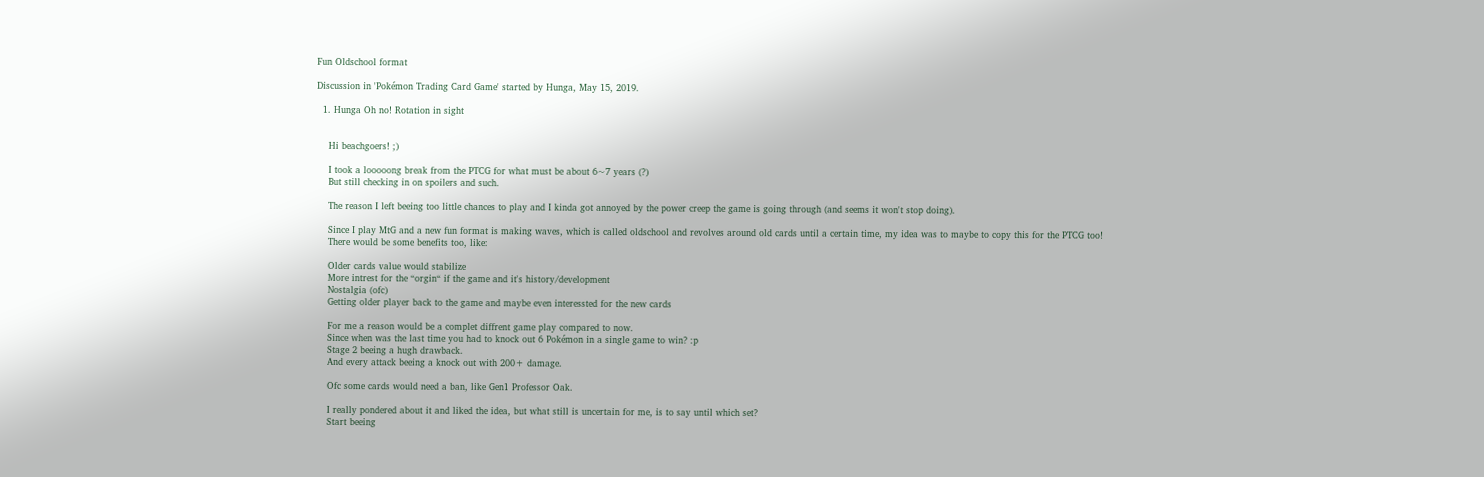Fun Oldschool format

Discussion in 'Pokémon Trading Card Game' started by Hunga, May 15, 2019.

  1. Hunga Oh no! Rotation in sight


    Hi beachgoers! ;)

    I took a looooong break from the PTCG for what must be about 6~7 years (?)
    But still checking in on spoilers and such.

    The reason I left beeing too little chances to play and I kinda got annoyed by the power creep the game is going through (and seems it won't stop doing).

    Since I play MtG and a new fun format is making waves, which is called oldschool and revolves around old cards until a certain time, my idea was to maybe to copy this for the PTCG too!
    There would be some benefits too, like:

    Older cards value would stabilize
    More intrest for the “orgin“ if the game and it's history/development
    Nostalgia (ofc)
    Getting older player back to the game and maybe even interessted for the new cards

    For me a reason would be a complet diffrent game play compared to now.
    Since when was the last time you had to knock out 6 Pokémon in a single game to win? :p
    Stage 2 beeing a hugh drawback.
    And every attack beeing a knock out with 200+ damage.

    Ofc some cards would need a ban, like Gen1 Professor Oak.

    I really pondered about it and liked the idea, but what still is uncertain for me, is to say until which set?
    Start beeing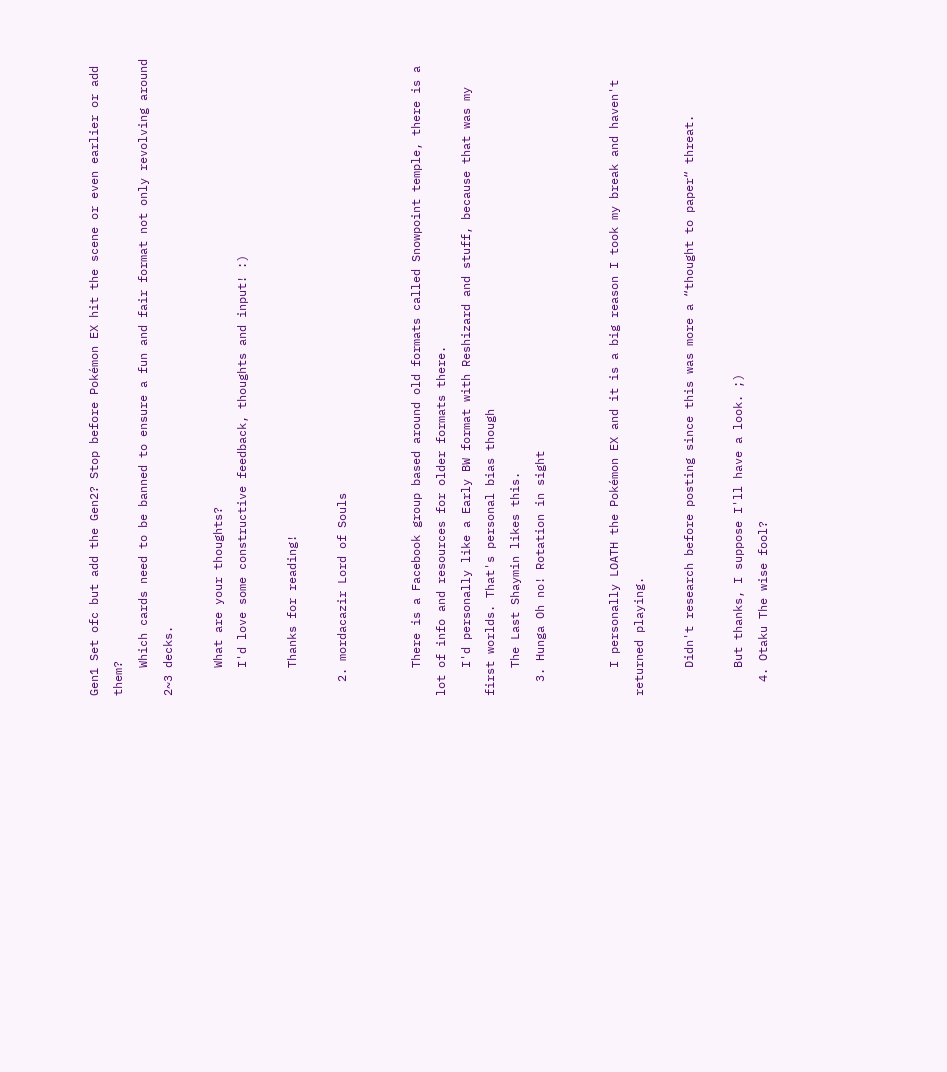Gen1 Set ofc but add the Gen2? Stop before Pokémon EX hit the scene or even earlier or add them?
    Which cards need to be banned to ensure a fun and fair format not only revolving around 2~3 decks.

    What are your thoughts?
    I'd love some constructive feedback, thoughts and input! :)

    Thanks for reading!

  2. mordacazir Lord of Souls


    There is a Facebook group based around old formats called Snowpoint temple, there is a lot of info and resources for older formats there.
    I'd personally like a Early BW format with Reshizard and stuff, because that was my first worlds. That's personal bias though
    The Last Shaymin likes this.
  3. Hunga Oh no! Rotation in sight


    I personally LOATH the Pokémon EX and it is a big reason I took my break and haven't returned playing.

    Didn't research before posting since this was more a “thought to paper“ threat.

    But thanks, I suppose I'll have a look. ;)
  4. Otaku The wise fool?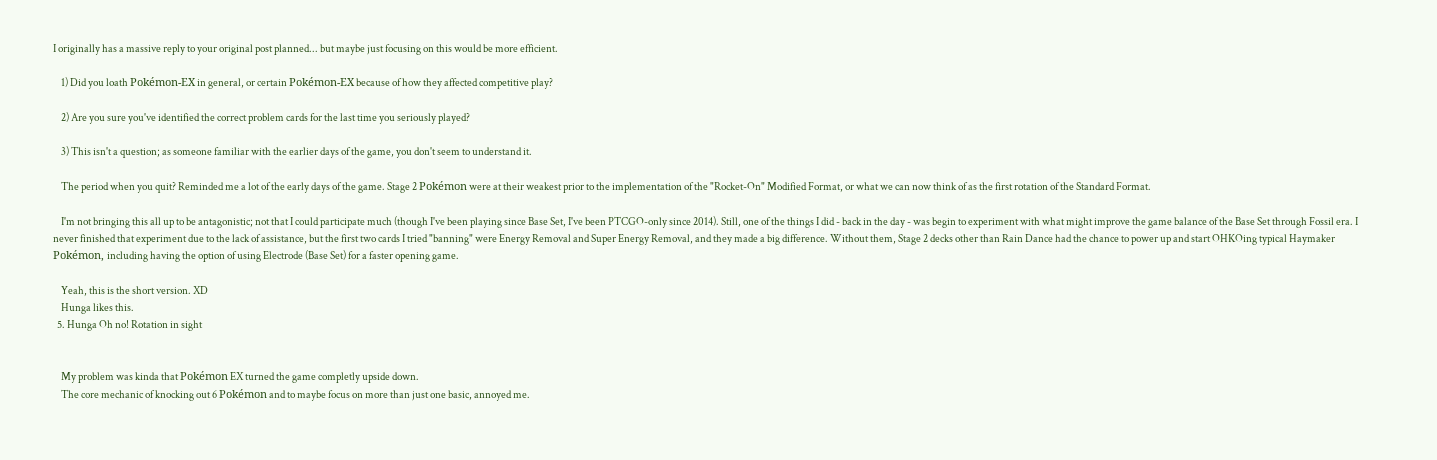I originally has a massive reply to your original post planned... but maybe just focusing on this would be more efficient.

    1) Did you loath Pokémon-EX in general, or certain Pokémon-EX because of how they affected competitive play?

    2) Are you sure you've identified the correct problem cards for the last time you seriously played?

    3) This isn't a question; as someone familiar with the earlier days of the game, you don't seem to understand it.

    The period when you quit? Reminded me a lot of the early days of the game. Stage 2 Pokémon were at their weakest prior to the implementation of the "Rocket-On" Modified Format, or what we can now think of as the first rotation of the Standard Format.

    I'm not bringing this all up to be antagonistic; not that I could participate much (though I've been playing since Base Set, I've been PTCGO-only since 2014). Still, one of the things I did - back in the day - was begin to experiment with what might improve the game balance of the Base Set through Fossil era. I never finished that experiment due to the lack of assistance, but the first two cards I tried "banning" were Energy Removal and Super Energy Removal, and they made a big difference. Without them, Stage 2 decks other than Rain Dance had the chance to power up and start OHKOing typical Haymaker Pokémon, including having the option of using Electrode (Base Set) for a faster opening game.

    Yeah, this is the short version. XD
    Hunga likes this.
  5. Hunga Oh no! Rotation in sight


    My problem was kinda that Pokémon EX turned the game completly upside down.
    The core mechanic of knocking out 6 Pokémon and to maybe focus on more than just one basic, annoyed me.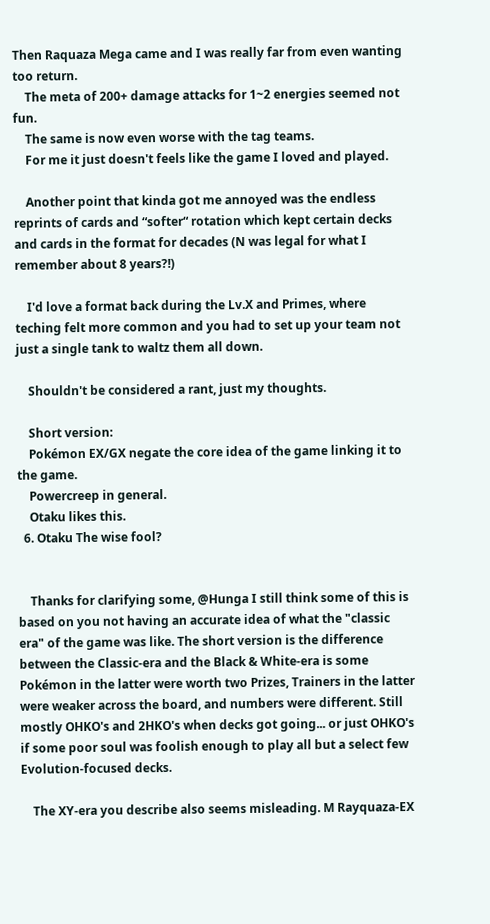Then Raquaza Mega came and I was really far from even wanting too return.
    The meta of 200+ damage attacks for 1~2 energies seemed not fun.
    The same is now even worse with the tag teams.
    For me it just doesn't feels like the game I loved and played.

    Another point that kinda got me annoyed was the endless reprints of cards and “softer“ rotation which kept certain decks and cards in the format for decades (N was legal for what I remember about 8 years?!)

    I'd love a format back during the Lv.X and Primes, where teching felt more common and you had to set up your team not just a single tank to waltz them all down.

    Shouldn't be considered a rant, just my thoughts.

    Short version:
    Pokémon EX/GX negate the core idea of the game linking it to the game.
    Powercreep in general.
    Otaku likes this.
  6. Otaku The wise fool?


    Thanks for clarifying some, @Hunga I still think some of this is based on you not having an accurate idea of what the "classic era" of the game was like. The short version is the difference between the Classic-era and the Black & White-era is some Pokémon in the latter were worth two Prizes, Trainers in the latter were weaker across the board, and numbers were different. Still mostly OHKO's and 2HKO's when decks got going... or just OHKO's if some poor soul was foolish enough to play all but a select few Evolution-focused decks.

    The XY-era you describe also seems misleading. M Rayquaza-EX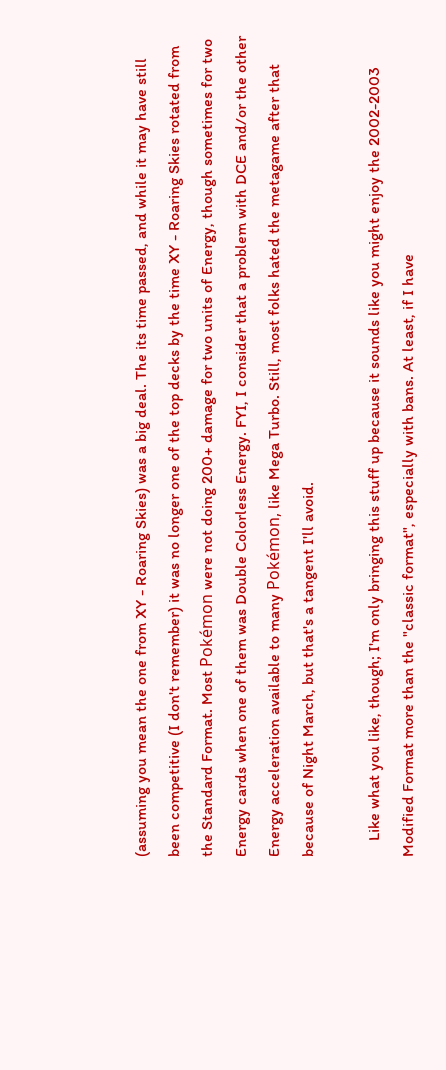(assuming you mean the one from XY - Roaring Skies) was a big deal. The its time passed, and while it may have still been competitive (I don't remember) it was no longer one of the top decks by the time XY - Roaring Skies rotated from the Standard Format. Most Pokémon were not doing 200+ damage for two units of Energy, though sometimes for two Energy cards when one of them was Double Colorless Energy. FYI, I consider that a problem with DCE and/or the other Energy acceleration available to many Pokémon, like Mega Turbo. Still, most folks hated the metagame after that because of Night March, but that's a tangent I'll avoid.

    Like what you like, though; I'm only bringing this stuff up because it sounds like you might enjoy the 2002-2003 Modified Format more than the "classic format", especially with bans. At least, if I have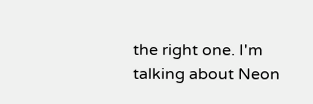the right one. I'm talking about Neon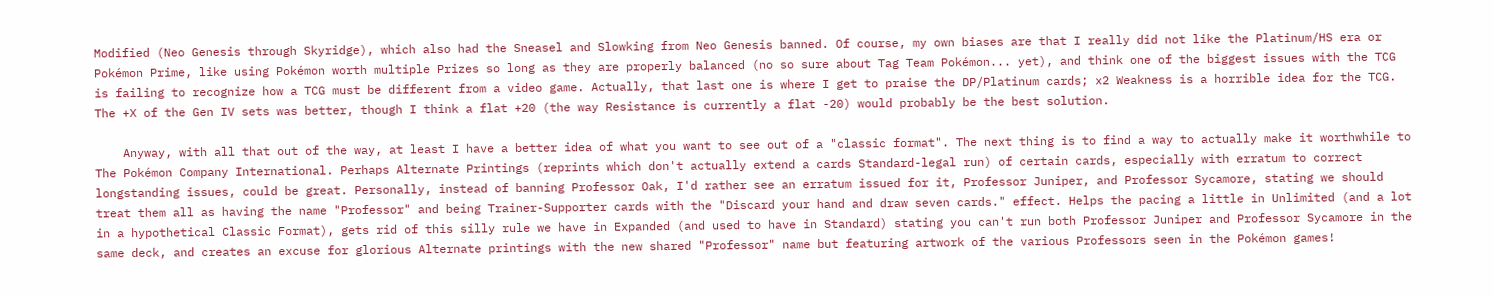Modified (Neo Genesis through Skyridge), which also had the Sneasel and Slowking from Neo Genesis banned. Of course, my own biases are that I really did not like the Platinum/HS era or Pokémon Prime, like using Pokémon worth multiple Prizes so long as they are properly balanced (no so sure about Tag Team Pokémon... yet), and think one of the biggest issues with the TCG is failing to recognize how a TCG must be different from a video game. Actually, that last one is where I get to praise the DP/Platinum cards; x2 Weakness is a horrible idea for the TCG. The +X of the Gen IV sets was better, though I think a flat +20 (the way Resistance is currently a flat -20) would probably be the best solution.

    Anyway, with all that out of the way, at least I have a better idea of what you want to see out of a "classic format". The next thing is to find a way to actually make it worthwhile to The Pokémon Company International. Perhaps Alternate Printings (reprints which don't actually extend a cards Standard-legal run) of certain cards, especially with erratum to correct longstanding issues, could be great. Personally, instead of banning Professor Oak, I'd rather see an erratum issued for it, Professor Juniper, and Professor Sycamore, stating we should treat them all as having the name "Professor" and being Trainer-Supporter cards with the "Discard your hand and draw seven cards." effect. Helps the pacing a little in Unlimited (and a lot in a hypothetical Classic Format), gets rid of this silly rule we have in Expanded (and used to have in Standard) stating you can't run both Professor Juniper and Professor Sycamore in the same deck, and creates an excuse for glorious Alternate printings with the new shared "Professor" name but featuring artwork of the various Professors seen in the Pokémon games!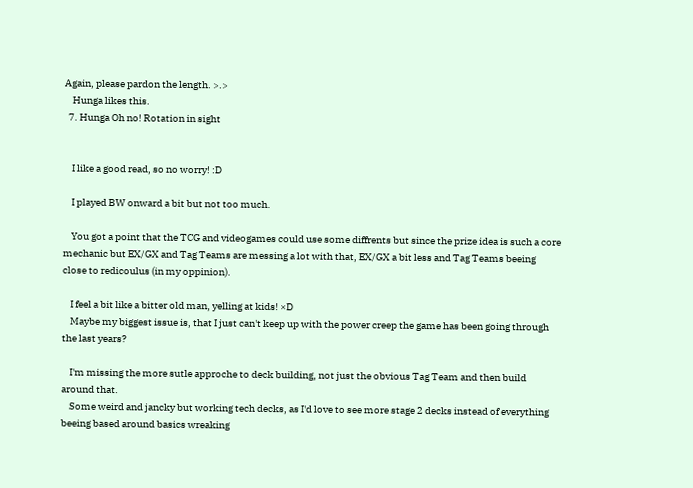Again, please pardon the length. >.>
    Hunga likes this.
  7. Hunga Oh no! Rotation in sight


    I like a good read, so no worry! :D

    I played BW onward a bit but not too much.

    You got a point that the TCG and videogames could use some diffrents but since the prize idea is such a core mechanic but EX/GX and Tag Teams are messing a lot with that, EX/GX a bit less and Tag Teams beeing close to redicoulus (in my oppinion).

    I feel a bit like a bitter old man, yelling at kids! ×D
    Maybe my biggest issue is, that I just can't keep up with the power creep the game has been going through the last years?

    I'm missing the more sutle approche to deck building, not just the obvious Tag Team and then build around that.
    Some weird and jancky but working tech decks, as I'd love to see more stage 2 decks instead of everything beeing based around basics wreaking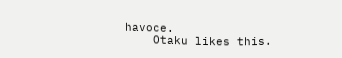havoce.
    Otaku likes this.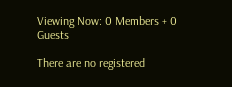Viewing Now: 0 Members + 0 Guests

There are no registered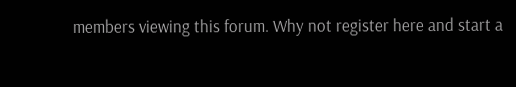members viewing this forum. Why not register here and start a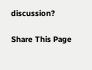discussion?

Share This Page